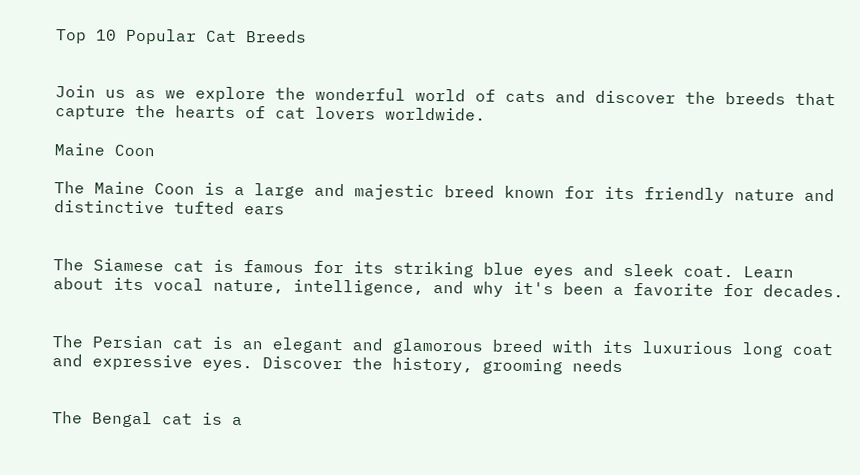Top 10 Popular Cat Breeds


Join us as we explore the wonderful world of cats and discover the breeds that capture the hearts of cat lovers worldwide.

Maine Coon

The Maine Coon is a large and majestic breed known for its friendly nature and distinctive tufted ears


The Siamese cat is famous for its striking blue eyes and sleek coat. Learn about its vocal nature, intelligence, and why it's been a favorite for decades.


The Persian cat is an elegant and glamorous breed with its luxurious long coat and expressive eyes. Discover the history, grooming needs


The Bengal cat is a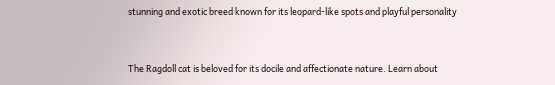stunning and exotic breed known for its leopard-like spots and playful personality


The Ragdoll cat is beloved for its docile and affectionate nature. Learn about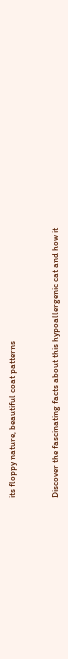its floppy nature, beautiful coat patterns


Discover the fascinating facts about this hypoallergenic cat and how it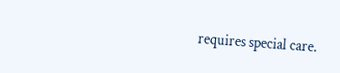requires special care.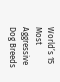World’s 15 Most Aggressive Dog Breeds